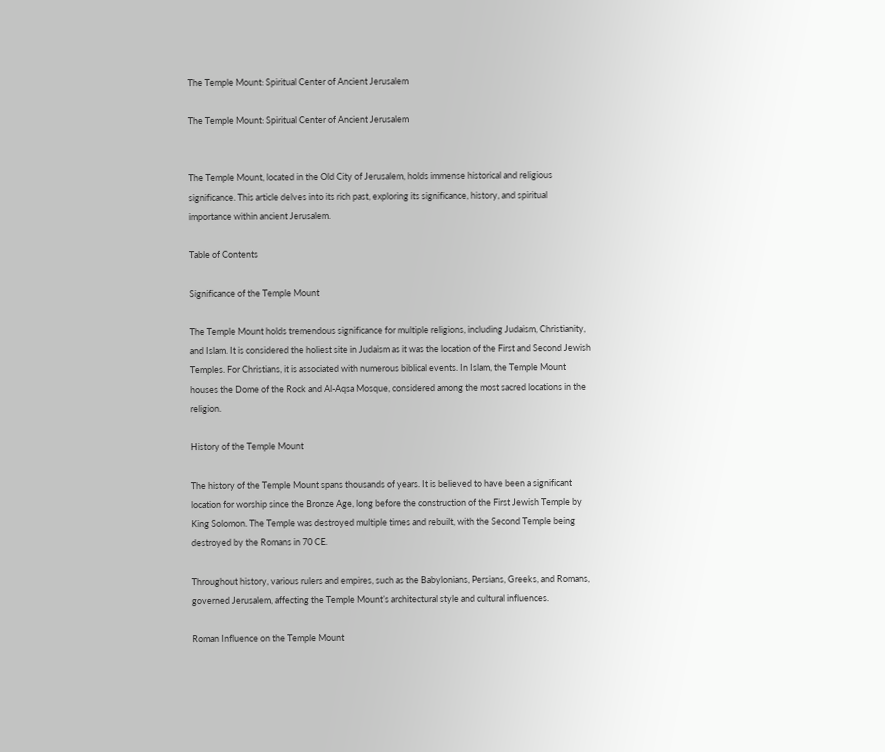The Temple Mount: Spiritual Center of Ancient Jerusalem

The Temple Mount: Spiritual Center of Ancient Jerusalem


The Temple Mount, located in the Old City of Jerusalem, holds immense historical and religious significance. This article delves into its rich past, exploring its significance, history, and spiritual importance within ancient Jerusalem.

Table of Contents

Significance of the Temple Mount

The Temple Mount holds tremendous significance for multiple religions, including Judaism, Christianity, and Islam. It is considered the holiest site in Judaism as it was the location of the First and Second Jewish Temples. For Christians, it is associated with numerous biblical events. In Islam, the Temple Mount houses the Dome of the Rock and Al-Aqsa Mosque, considered among the most sacred locations in the religion.

History of the Temple Mount

The history of the Temple Mount spans thousands of years. It is believed to have been a significant location for worship since the Bronze Age, long before the construction of the First Jewish Temple by King Solomon. The Temple was destroyed multiple times and rebuilt, with the Second Temple being destroyed by the Romans in 70 CE.

Throughout history, various rulers and empires, such as the Babylonians, Persians, Greeks, and Romans, governed Jerusalem, affecting the Temple Mount’s architectural style and cultural influences.

Roman Influence on the Temple Mount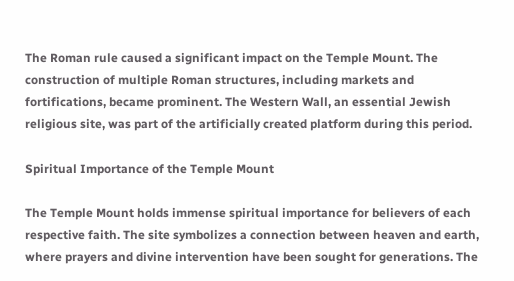The Roman rule caused a significant impact on the Temple Mount. The construction of multiple Roman structures, including markets and fortifications, became prominent. The Western Wall, an essential Jewish religious site, was part of the artificially created platform during this period.

Spiritual Importance of the Temple Mount

The Temple Mount holds immense spiritual importance for believers of each respective faith. The site symbolizes a connection between heaven and earth, where prayers and divine intervention have been sought for generations. The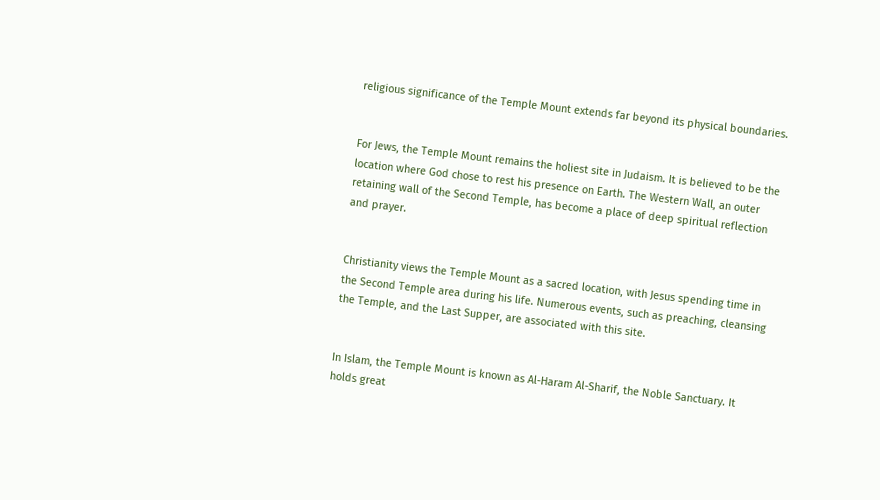religious significance of the Temple Mount extends far beyond its physical boundaries.


For Jews, the Temple Mount remains the holiest site in Judaism. It is believed to be the location where God chose to rest his presence on Earth. The Western Wall, an outer retaining wall of the Second Temple, has become a place of deep spiritual reflection and prayer.


Christianity views the Temple Mount as a sacred location, with Jesus spending time in the Second Temple area during his life. Numerous events, such as preaching, cleansing the Temple, and the Last Supper, are associated with this site.


In Islam, the Temple Mount is known as Al-Haram Al-Sharif, the Noble Sanctuary. It holds great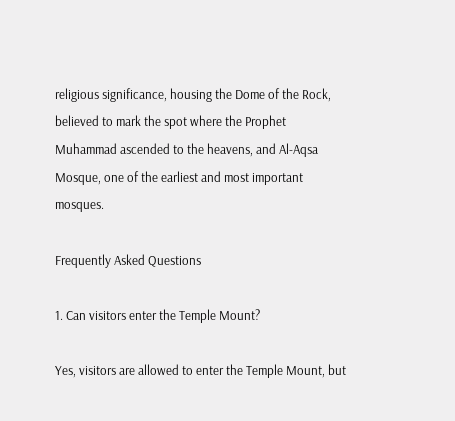religious significance, housing the Dome of the Rock, believed to mark the spot where the Prophet Muhammad ascended to the heavens, and Al-Aqsa Mosque, one of the earliest and most important mosques.

Frequently Asked Questions

1. Can visitors enter the Temple Mount?

Yes, visitors are allowed to enter the Temple Mount, but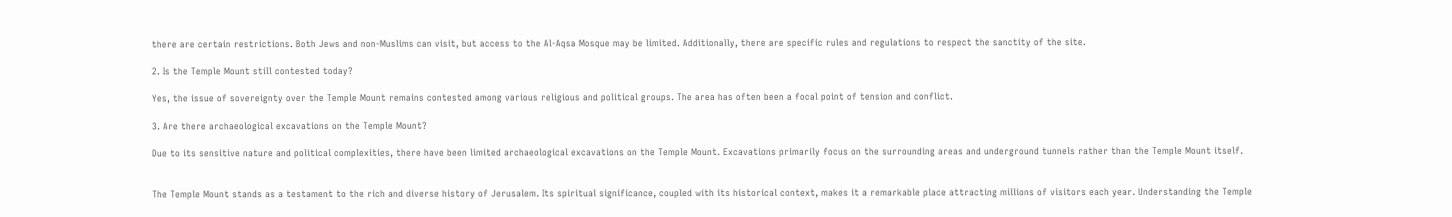there are certain restrictions. Both Jews and non-Muslims can visit, but access to the Al-Aqsa Mosque may be limited. Additionally, there are specific rules and regulations to respect the sanctity of the site.

2. Is the Temple Mount still contested today?

Yes, the issue of sovereignty over the Temple Mount remains contested among various religious and political groups. The area has often been a focal point of tension and conflict.

3. Are there archaeological excavations on the Temple Mount?

Due to its sensitive nature and political complexities, there have been limited archaeological excavations on the Temple Mount. Excavations primarily focus on the surrounding areas and underground tunnels rather than the Temple Mount itself.


The Temple Mount stands as a testament to the rich and diverse history of Jerusalem. Its spiritual significance, coupled with its historical context, makes it a remarkable place attracting millions of visitors each year. Understanding the Temple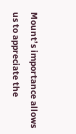Mount’s importance allows us to appreciate the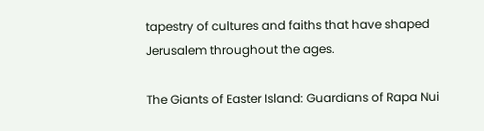tapestry of cultures and faiths that have shaped Jerusalem throughout the ages.

The Giants of Easter Island: Guardians of Rapa Nui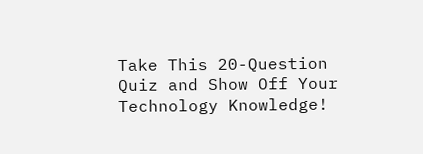Take This 20-Question Quiz and Show Off Your Technology Knowledge!